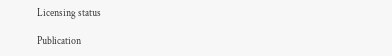Licensing status

Publication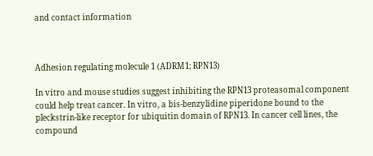and contact information



Adhesion regulating molecule 1 (ADRM1; RPN13)

In vitro and mouse studies suggest inhibiting the RPN13 proteasomal component could help treat cancer. In vitro, a bis-benzylidine piperidone bound to the pleckstrin-like receptor for ubiquitin domain of RPN13. In cancer cell lines, the compound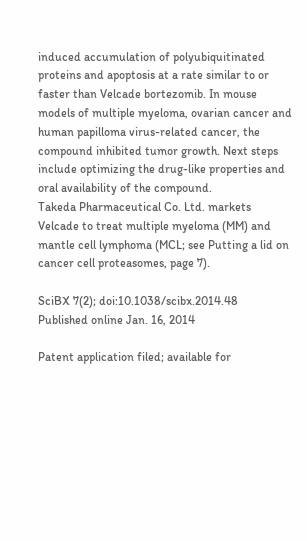induced accumulation of polyubiquitinated proteins and apoptosis at a rate similar to or faster than Velcade bortezomib. In mouse models of multiple myeloma, ovarian cancer and human papilloma virus-related cancer, the compound inhibited tumor growth. Next steps include optimizing the drug-like properties and oral availability of the compound.
Takeda Pharmaceutical Co. Ltd. markets Velcade to treat multiple myeloma (MM) and mantle cell lymphoma (MCL; see Putting a lid on cancer cell proteasomes, page 7).

SciBX 7(2); doi:10.1038/scibx.2014.48
Published online Jan. 16, 2014

Patent application filed; available for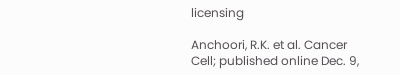licensing

Anchoori, R.K. et al. Cancer Cell; published online Dec. 9,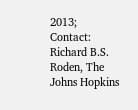2013;
Contact: Richard B.S. Roden, The Johns Hopkins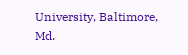University, Baltimore, Md.